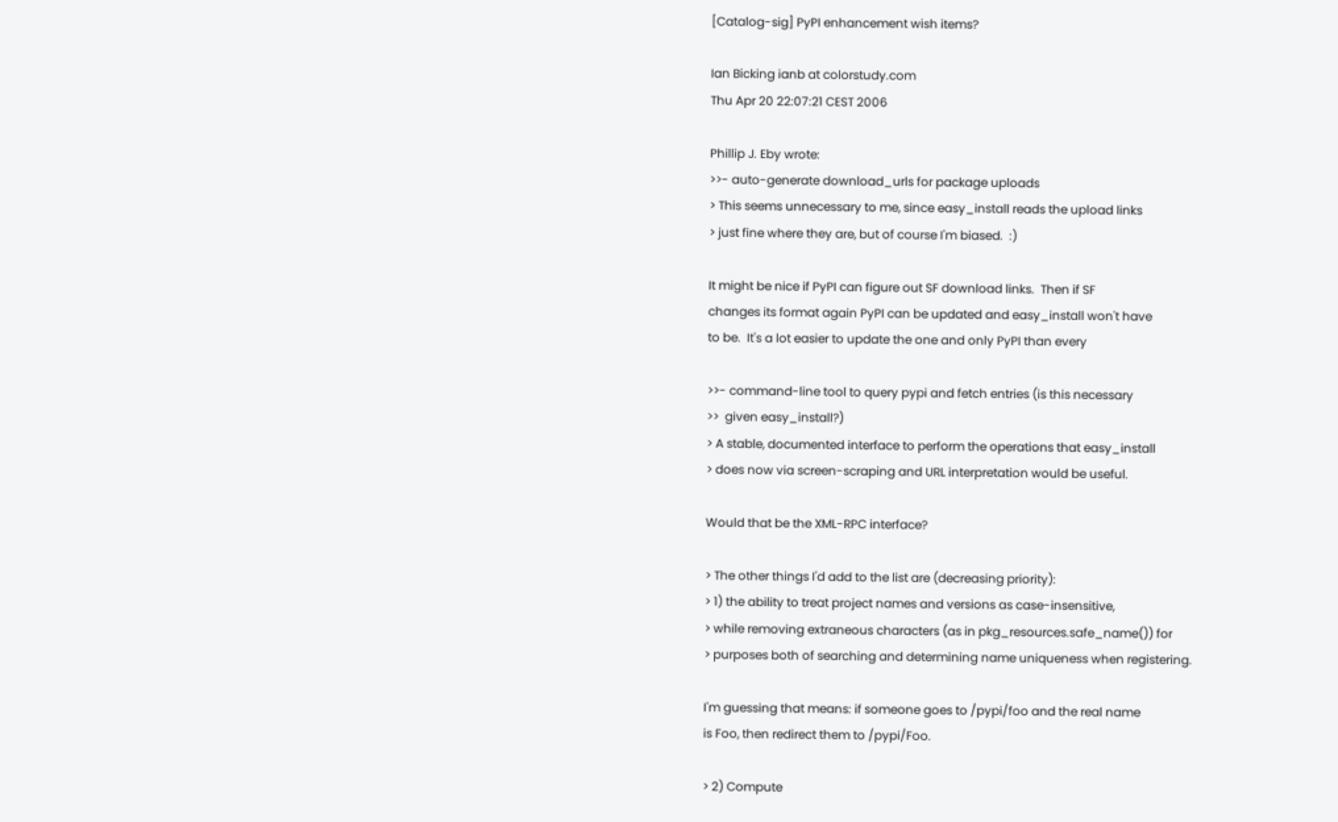[Catalog-sig] PyPI enhancement wish items?

Ian Bicking ianb at colorstudy.com
Thu Apr 20 22:07:21 CEST 2006

Phillip J. Eby wrote:
>>- auto-generate download_urls for package uploads
> This seems unnecessary to me, since easy_install reads the upload links
> just fine where they are, but of course I'm biased.  :)

It might be nice if PyPI can figure out SF download links.  Then if SF
changes its format again PyPI can be updated and easy_install won't have
to be.  It's a lot easier to update the one and only PyPI than every

>>- command-line tool to query pypi and fetch entries (is this necessary
>>  given easy_install?)
> A stable, documented interface to perform the operations that easy_install
> does now via screen-scraping and URL interpretation would be useful.

Would that be the XML-RPC interface?

> The other things I'd add to the list are (decreasing priority):
> 1) the ability to treat project names and versions as case-insensitive,
> while removing extraneous characters (as in pkg_resources.safe_name()) for
> purposes both of searching and determining name uniqueness when registering.

I'm guessing that means: if someone goes to /pypi/foo and the real name
is Foo, then redirect them to /pypi/Foo.

> 2) Compute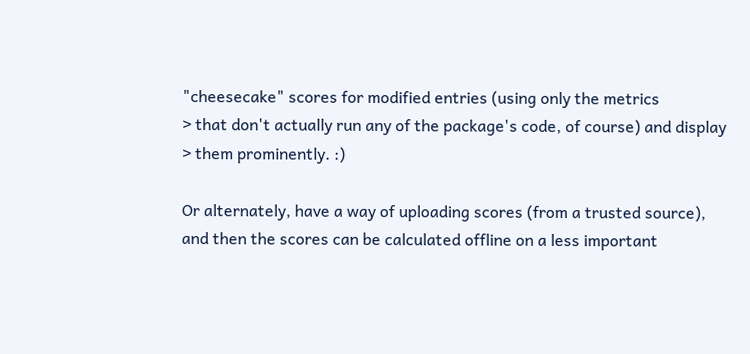"cheesecake" scores for modified entries (using only the metrics
> that don't actually run any of the package's code, of course) and display
> them prominently. :)

Or alternately, have a way of uploading scores (from a trusted source),
and then the scores can be calculated offline on a less important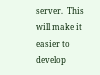server.  This will make it easier to develop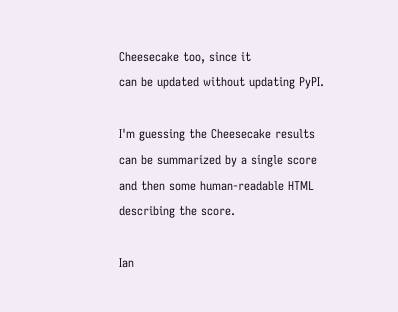Cheesecake too, since it
can be updated without updating PyPI.

I'm guessing the Cheesecake results can be summarized by a single score
and then some human-readable HTML describing the score.

Ian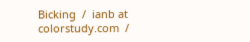Bicking  /  ianb at colorstudy.com  /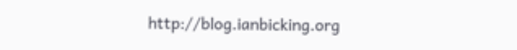http://blog.ianbicking.org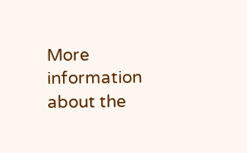More information about the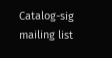Catalog-sig mailing list